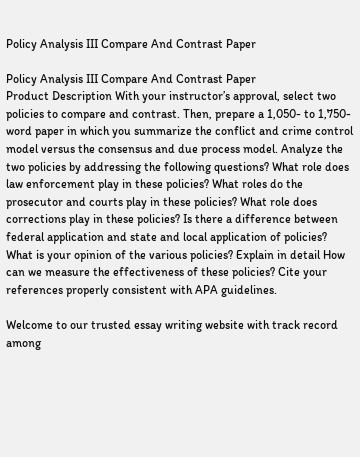Policy Analysis III Compare And Contrast Paper

Policy Analysis III Compare And Contrast Paper
Product Description With your instructor’s approval, select two policies to compare and contrast. Then, prepare a 1,050- to 1,750-word paper in which you summarize the conflict and crime control model versus the consensus and due process model. Analyze the two policies by addressing the following questions? What role does law enforcement play in these policies? What roles do the prosecutor and courts play in these policies? What role does corrections play in these policies? Is there a difference between federal application and state and local application of policies? What is your opinion of the various policies? Explain in detail How can we measure the effectiveness of these policies? Cite your references properly consistent with APA guidelines.

Welcome to our trusted essay writing website with track record among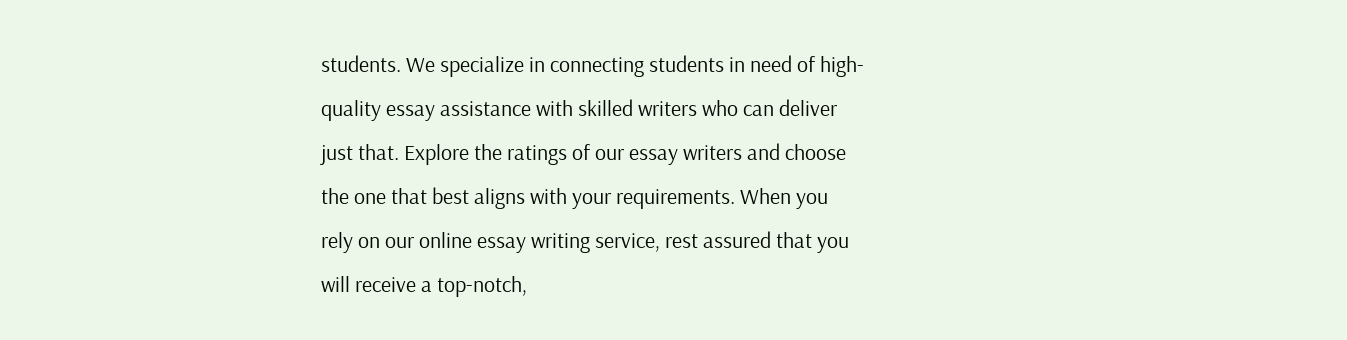students. We specialize in connecting students in need of high-quality essay assistance with skilled writers who can deliver just that. Explore the ratings of our essay writers and choose the one that best aligns with your requirements. When you rely on our online essay writing service, rest assured that you will receive a top-notch,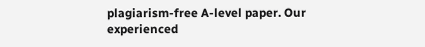plagiarism-free A-level paper. Our experienced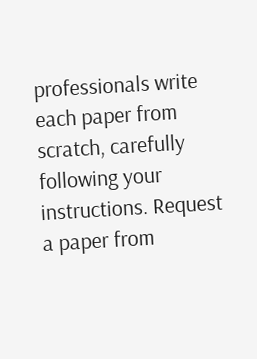professionals write each paper from scratch, carefully following your instructions. Request a paper from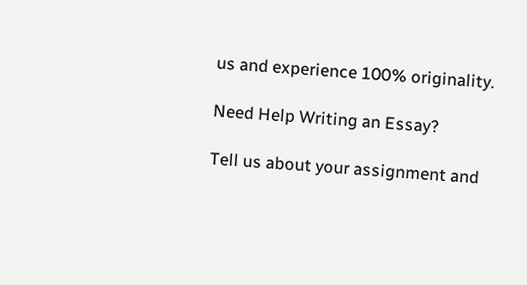us and experience 100% originality.

Need Help Writing an Essay?

Tell us about your assignment and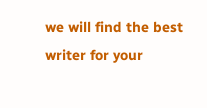we will find the best writer for your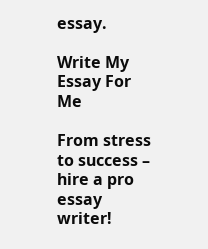essay.

Write My Essay For Me

From stress to success – hire a pro essay writer!